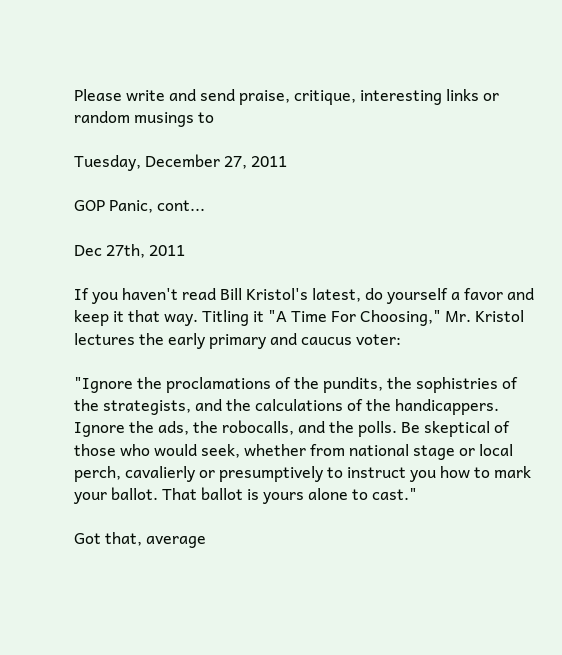Please write and send praise, critique, interesting links or random musings to

Tuesday, December 27, 2011

GOP Panic, cont...

Dec 27th, 2011

If you haven't read Bill Kristol's latest, do yourself a favor and keep it that way. Titling it "A Time For Choosing," Mr. Kristol lectures the early primary and caucus voter:

"Ignore the proclamations of the pundits, the sophistries of the strategists, and the calculations of the handicappers. Ignore the ads, the robocalls, and the polls. Be skeptical of those who would seek, whether from national stage or local perch, cavalierly or presumptively to instruct you how to mark your ballot. That ballot is yours alone to cast."

Got that, average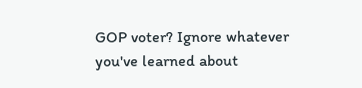GOP voter? Ignore whatever you've learned about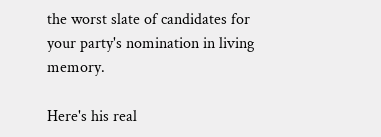the worst slate of candidates for your party's nomination in living memory.

Here's his real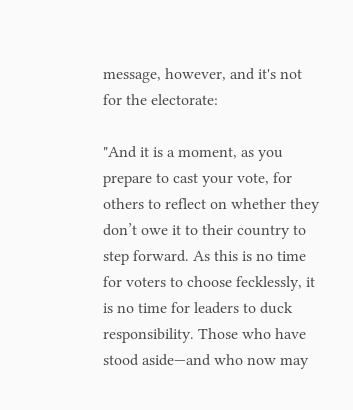message, however, and it's not for the electorate:

"And it is a moment, as you prepare to cast your vote, for others to reflect on whether they don’t owe it to their country to step forward. As this is no time for voters to choose fecklessly, it is no time for leaders to duck responsibility. Those who have stood aside—and who now may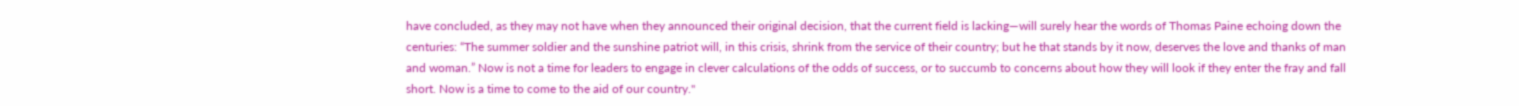have concluded, as they may not have when they announced their original decision, that the current field is lacking—will surely hear the words of Thomas Paine echoing down the centuries: “The summer soldier and the sunshine patriot will, in this crisis, shrink from the service of their country; but he that stands by it now, deserves the love and thanks of man and woman.” Now is not a time for leaders to engage in clever calculations of the odds of success, or to succumb to concerns about how they will look if they enter the fray and fall short. Now is a time to come to the aid of our country."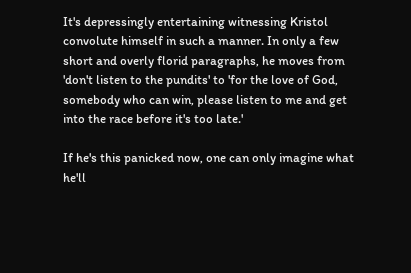It's depressingly entertaining witnessing Kristol convolute himself in such a manner. In only a few short and overly florid paragraphs, he moves from 'don't listen to the pundits' to 'for the love of God, somebody who can win, please listen to me and get into the race before it's too late.'

If he's this panicked now, one can only imagine what he'll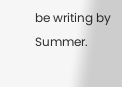be writing by Summer.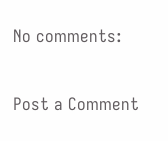No comments:

Post a Comment